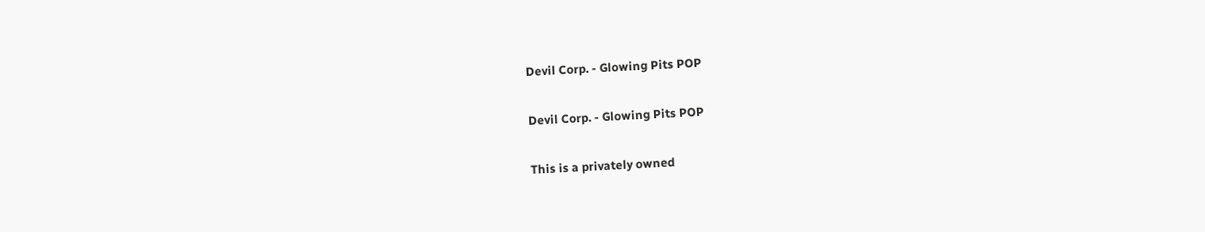Devil Corp. - Glowing Pits POP

Devil Corp. - Glowing Pits POP

This is a privately owned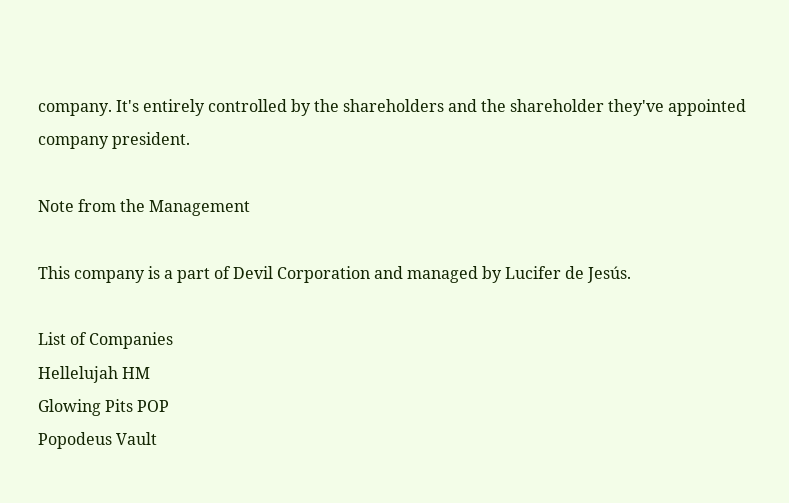company. It's entirely controlled by the shareholders and the shareholder they've appointed company president.

Note from the Management

This company is a part of Devil Corporation and managed by Lucifer de Jesús.

List of Companies
Hellelujah HM
Glowing Pits POP
Popodeus Vault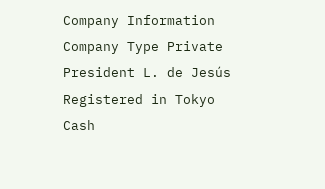Company Information
Company Type Private
President L. de Jesús
Registered in Tokyo
Cash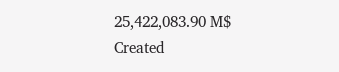25,422,083.90 M$
Created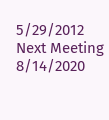5/29/2012
Next Meeting 8/14/2020